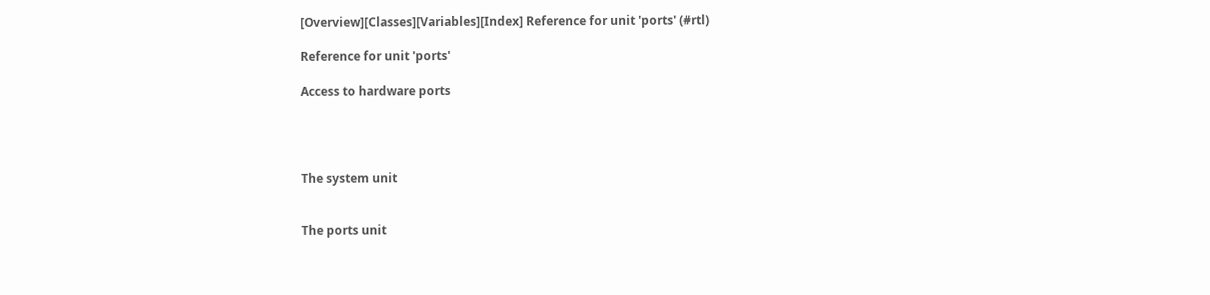[Overview][Classes][Variables][Index] Reference for unit 'ports' (#rtl)

Reference for unit 'ports'

Access to hardware ports




The system unit


The ports unit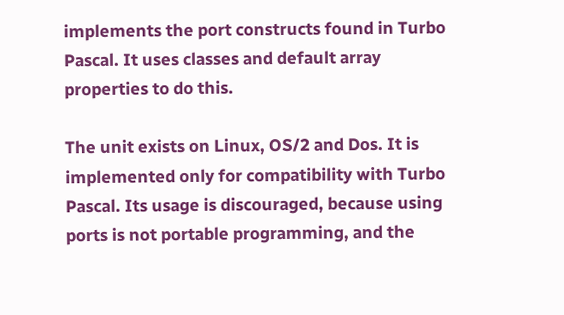implements the port constructs found in Turbo Pascal. It uses classes and default array properties to do this.

The unit exists on Linux, OS/2 and Dos. It is implemented only for compatibility with Turbo Pascal. Its usage is discouraged, because using ports is not portable programming, and the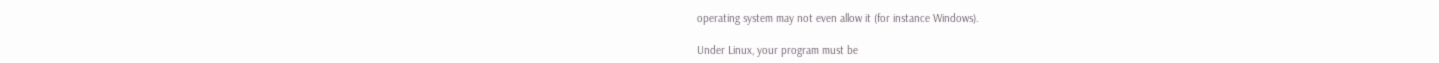operating system may not even allow it (for instance Windows).

Under Linux, your program must be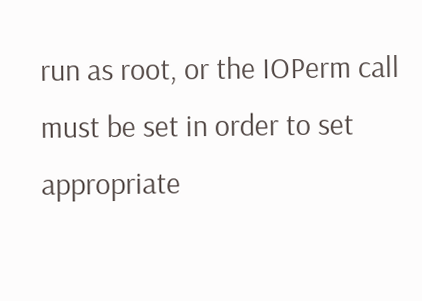run as root, or the IOPerm call must be set in order to set appropriate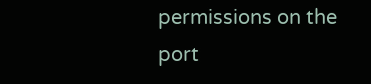permissions on the port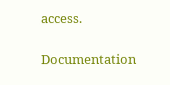access.

Documentation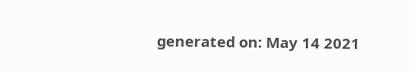generated on: May 14 2021